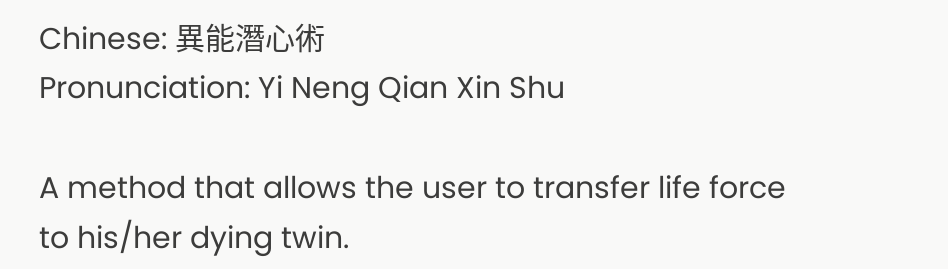Chinese: 異能潛心術
Pronunciation: Yi Neng Qian Xin Shu

A method that allows the user to transfer life force to his/her dying twin.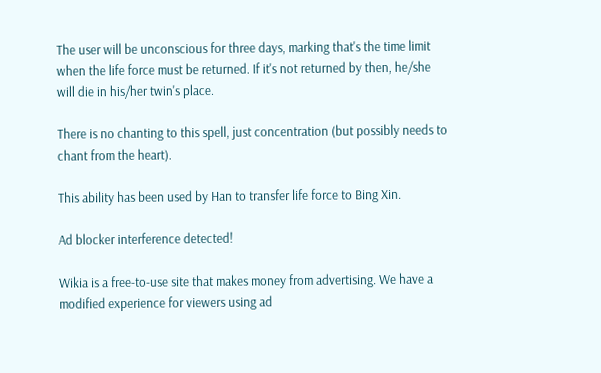The user will be unconscious for three days, marking that's the time limit when the life force must be returned. If it's not returned by then, he/she will die in his/her twin's place.

There is no chanting to this spell, just concentration (but possibly needs to chant from the heart).

This ability has been used by Han to transfer life force to Bing Xin.

Ad blocker interference detected!

Wikia is a free-to-use site that makes money from advertising. We have a modified experience for viewers using ad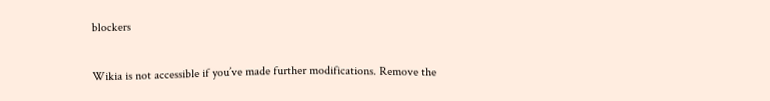blockers

Wikia is not accessible if you’ve made further modifications. Remove the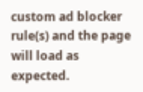custom ad blocker rule(s) and the page will load as expected.